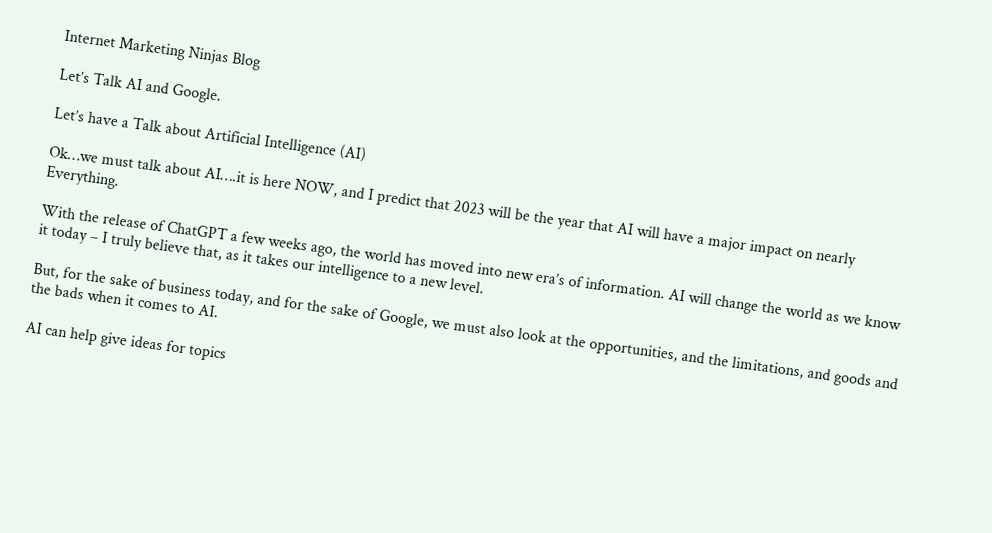Internet Marketing Ninjas Blog

Let’s Talk AI and Google.

Let’s have a Talk about Artificial Intelligence (AI)

Ok…we must talk about AI….it is here NOW, and I predict that 2023 will be the year that AI will have a major impact on nearly Everything.

With the release of ChatGPT a few weeks ago, the world has moved into new era’s of information. AI will change the world as we know it today – I truly believe that, as it takes our intelligence to a new level.

But, for the sake of business today, and for the sake of Google, we must also look at the opportunities, and the limitations, and goods and the bads when it comes to AI.

AI can help give ideas for topics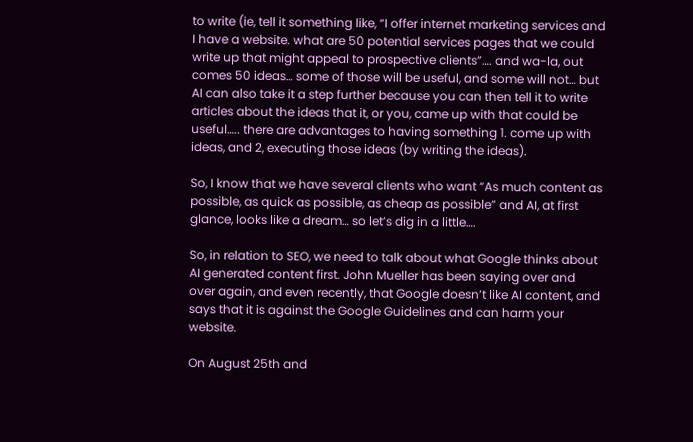to write (ie, tell it something like, “I offer internet marketing services and I have a website. what are 50 potential services pages that we could write up that might appeal to prospective clients”…. and wa-la, out comes 50 ideas… some of those will be useful, and some will not… but AI can also take it a step further because you can then tell it to write articles about the ideas that it, or you, came up with that could be useful….. there are advantages to having something 1. come up with ideas, and 2, executing those ideas (by writing the ideas).

So, I know that we have several clients who want “As much content as possible, as quick as possible, as cheap as possible” and AI, at first glance, looks like a dream… so let’s dig in a little….

So, in relation to SEO, we need to talk about what Google thinks about AI generated content first. John Mueller has been saying over and over again, and even recently, that Google doesn’t like AI content, and says that it is against the Google Guidelines and can harm your website.

On August 25th and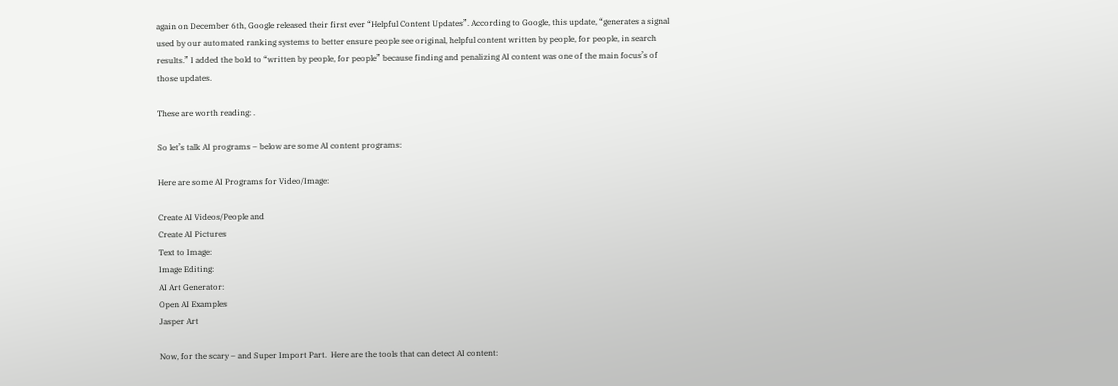again on December 6th, Google released their first ever “Helpful Content Updates”. According to Google, this update, “generates a signal used by our automated ranking systems to better ensure people see original, helpful content written by people, for people, in search results.” I added the bold to “written by people, for people” because finding and penalizing AI content was one of the main focus’s of those updates.

These are worth reading: .

So let’s talk AI programs – below are some AI content programs:

Here are some AI Programs for Video/Image:

Create AI Videos/People and
Create AI Pictures
Text to Image:
Image Editing:
AI Art Generator:
Open AI Examples
Jasper Art

Now, for the scary – and Super Import Part.  Here are the tools that can detect AI content: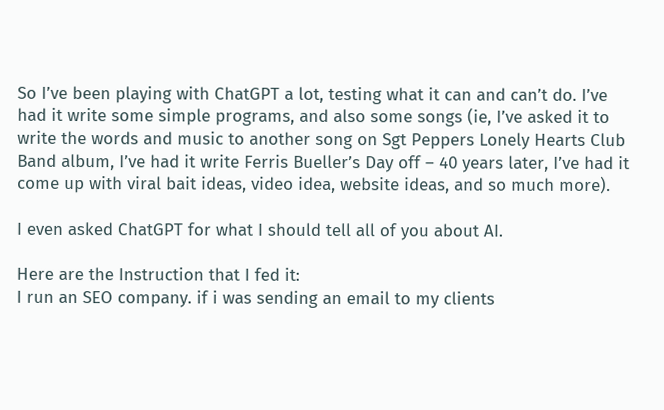So I’ve been playing with ChatGPT a lot, testing what it can and can’t do. I’ve had it write some simple programs, and also some songs (ie, I’ve asked it to write the words and music to another song on Sgt Peppers Lonely Hearts Club Band album, I’ve had it write Ferris Bueller’s Day off – 40 years later, I’ve had it come up with viral bait ideas, video idea, website ideas, and so much more).

I even asked ChatGPT for what I should tell all of you about AI.

Here are the Instruction that I fed it:
I run an SEO company. if i was sending an email to my clients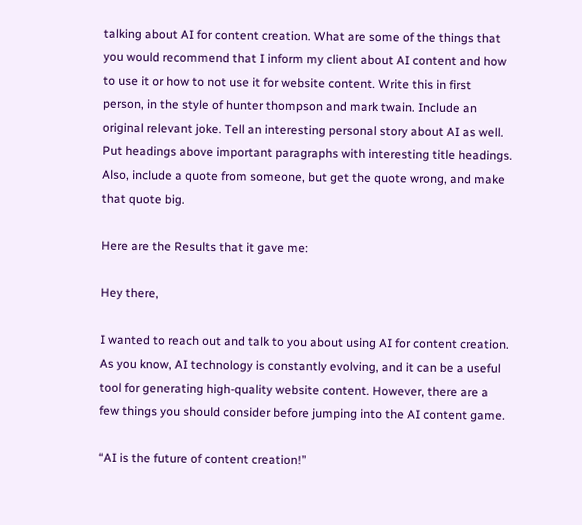talking about AI for content creation. What are some of the things that you would recommend that I inform my client about AI content and how to use it or how to not use it for website content. Write this in first person, in the style of hunter thompson and mark twain. Include an original relevant joke. Tell an interesting personal story about AI as well. Put headings above important paragraphs with interesting title headings. Also, include a quote from someone, but get the quote wrong, and make that quote big.

Here are the Results that it gave me:

Hey there,

I wanted to reach out and talk to you about using AI for content creation. As you know, AI technology is constantly evolving, and it can be a useful tool for generating high-quality website content. However, there are a few things you should consider before jumping into the AI content game.

“AI is the future of content creation!”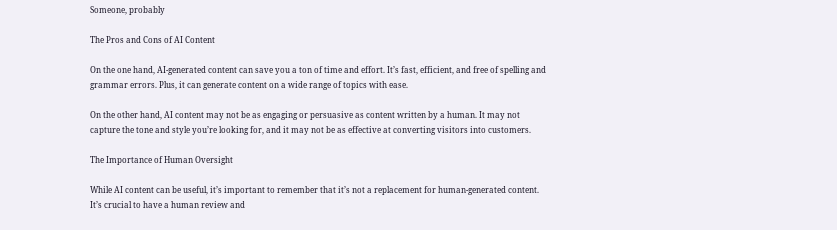Someone, probably

The Pros and Cons of AI Content

On the one hand, AI-generated content can save you a ton of time and effort. It’s fast, efficient, and free of spelling and grammar errors. Plus, it can generate content on a wide range of topics with ease.

On the other hand, AI content may not be as engaging or persuasive as content written by a human. It may not capture the tone and style you’re looking for, and it may not be as effective at converting visitors into customers.

The Importance of Human Oversight

While AI content can be useful, it’s important to remember that it’s not a replacement for human-generated content. It’s crucial to have a human review and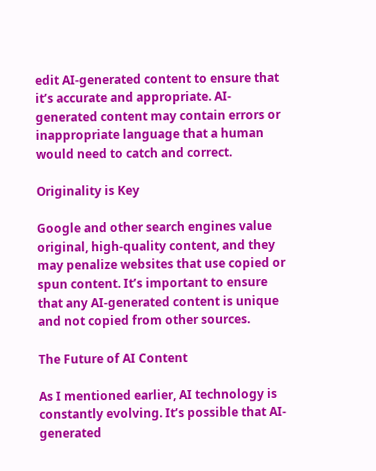edit AI-generated content to ensure that it’s accurate and appropriate. AI-generated content may contain errors or inappropriate language that a human would need to catch and correct.

Originality is Key

Google and other search engines value original, high-quality content, and they may penalize websites that use copied or spun content. It’s important to ensure that any AI-generated content is unique and not copied from other sources.

The Future of AI Content

As I mentioned earlier, AI technology is constantly evolving. It’s possible that AI-generated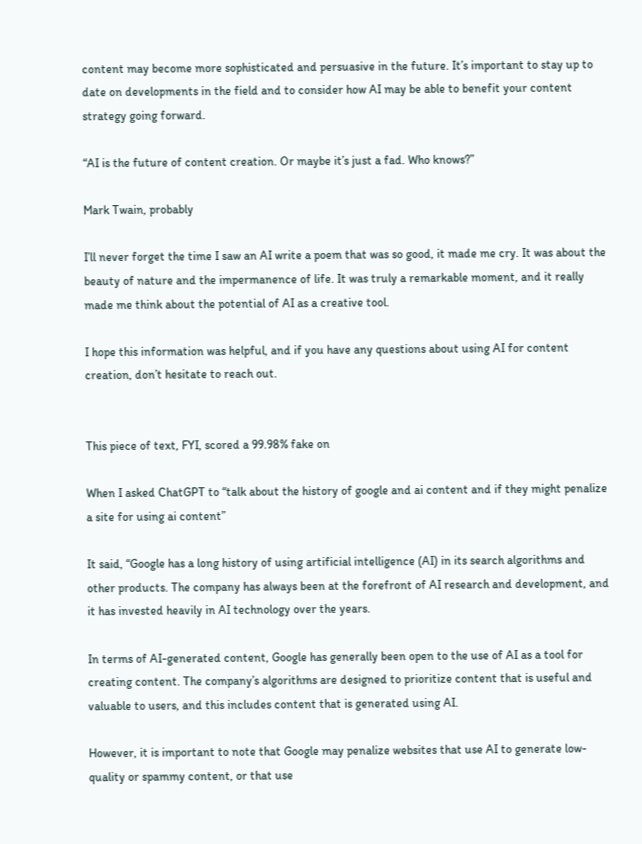content may become more sophisticated and persuasive in the future. It’s important to stay up to date on developments in the field and to consider how AI may be able to benefit your content strategy going forward.

“AI is the future of content creation. Or maybe it’s just a fad. Who knows?”

Mark Twain, probably

I’ll never forget the time I saw an AI write a poem that was so good, it made me cry. It was about the beauty of nature and the impermanence of life. It was truly a remarkable moment, and it really made me think about the potential of AI as a creative tool.

I hope this information was helpful, and if you have any questions about using AI for content creation, don’t hesitate to reach out.


This piece of text, FYI, scored a 99.98% fake on

When I asked ChatGPT to “talk about the history of google and ai content and if they might penalize a site for using ai content”

It said, “Google has a long history of using artificial intelligence (AI) in its search algorithms and other products. The company has always been at the forefront of AI research and development, and it has invested heavily in AI technology over the years.

In terms of AI-generated content, Google has generally been open to the use of AI as a tool for creating content. The company’s algorithms are designed to prioritize content that is useful and valuable to users, and this includes content that is generated using AI.

However, it is important to note that Google may penalize websites that use AI to generate low-quality or spammy content, or that use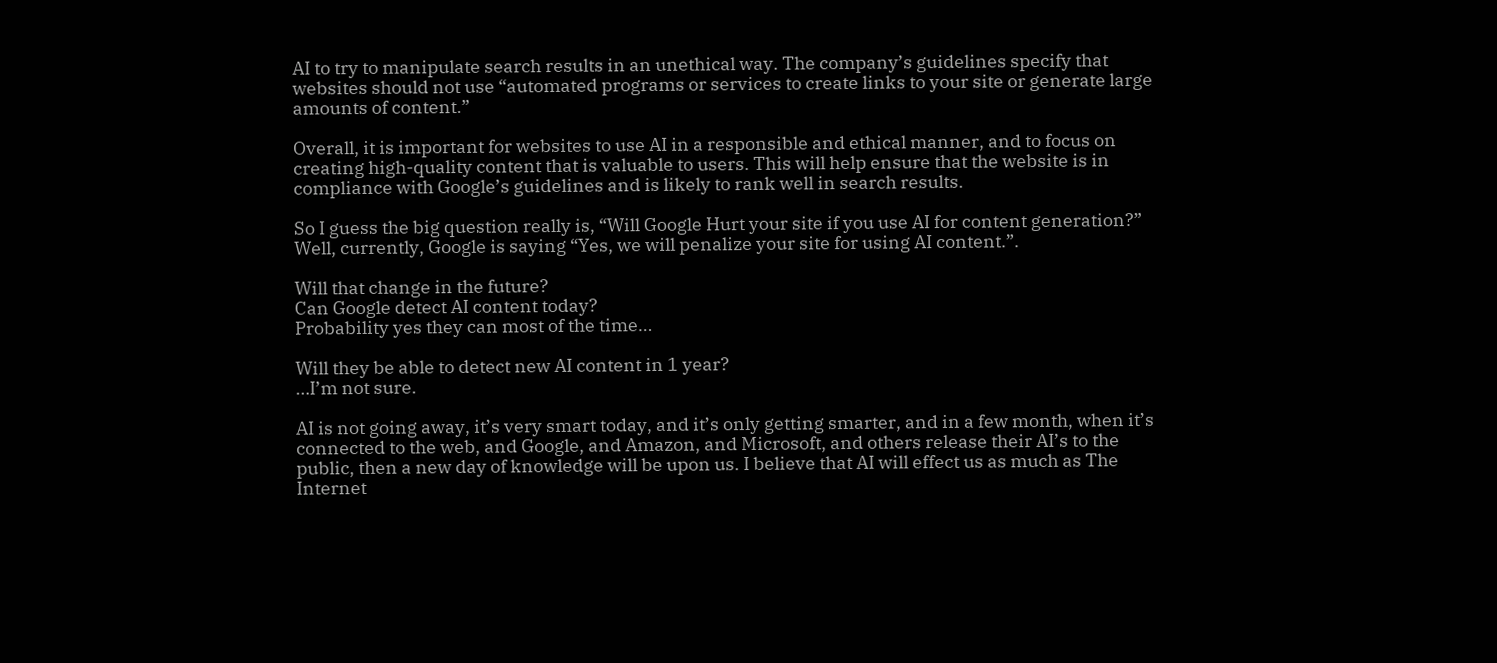AI to try to manipulate search results in an unethical way. The company’s guidelines specify that websites should not use “automated programs or services to create links to your site or generate large amounts of content.”

Overall, it is important for websites to use AI in a responsible and ethical manner, and to focus on creating high-quality content that is valuable to users. This will help ensure that the website is in compliance with Google’s guidelines and is likely to rank well in search results.

So I guess the big question really is, “Will Google Hurt your site if you use AI for content generation?”
Well, currently, Google is saying “Yes, we will penalize your site for using AI content.”.

Will that change in the future?
Can Google detect AI content today?
Probability yes they can most of the time…

Will they be able to detect new AI content in 1 year?
…I’m not sure.

AI is not going away, it’s very smart today, and it’s only getting smarter, and in a few month, when it’s connected to the web, and Google, and Amazon, and Microsoft, and others release their AI’s to the public, then a new day of knowledge will be upon us. I believe that AI will effect us as much as The Internet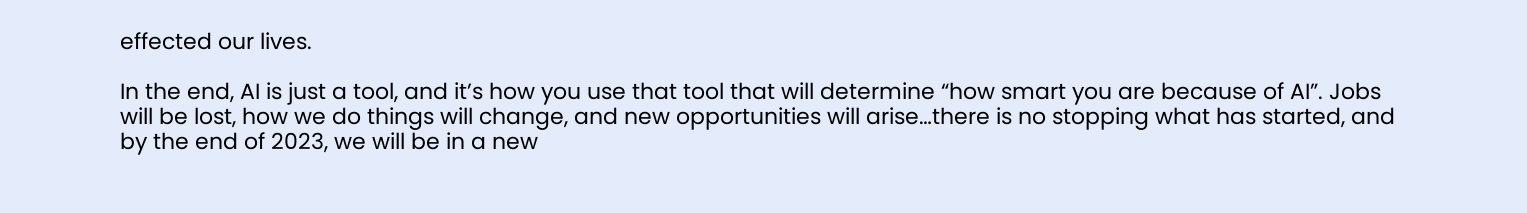effected our lives.

In the end, AI is just a tool, and it’s how you use that tool that will determine “how smart you are because of AI”. Jobs will be lost, how we do things will change, and new opportunities will arise…there is no stopping what has started, and by the end of 2023, we will be in a new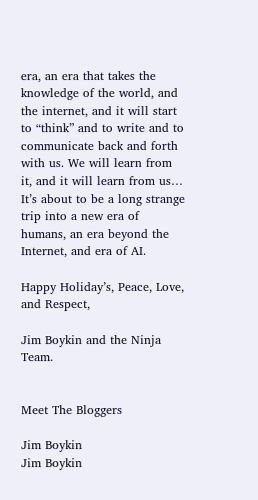era, an era that takes the knowledge of the world, and the internet, and it will start to “think” and to write and to communicate back and forth with us. We will learn from it, and it will learn from us… It’s about to be a long strange trip into a new era of humans, an era beyond the Internet, and era of AI.

Happy Holiday’s, Peace, Love, and Respect,

Jim Boykin and the Ninja Team.


Meet The Bloggers

Jim Boykin
Jim Boykin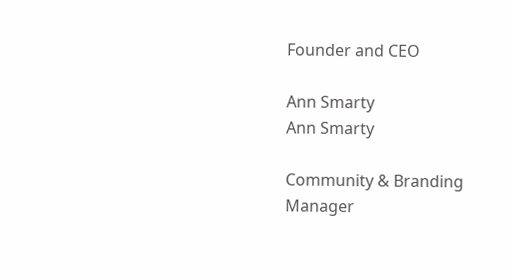Founder and CEO

Ann Smarty
Ann Smarty

Community & Branding Manager